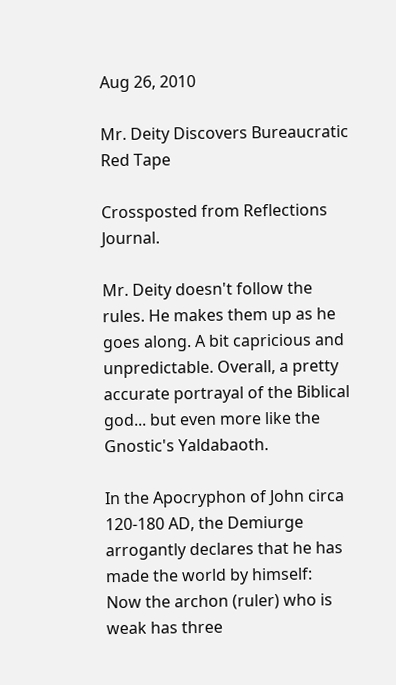Aug 26, 2010

Mr. Deity Discovers Bureaucratic Red Tape

Crossposted from Reflections Journal.

Mr. Deity doesn't follow the rules. He makes them up as he goes along. A bit capricious and unpredictable. Overall, a pretty accurate portrayal of the Biblical god... but even more like the Gnostic's Yaldabaoth.

In the Apocryphon of John circa 120-180 AD, the Demiurge arrogantly declares that he has made the world by himself:
Now the archon (ruler) who is weak has three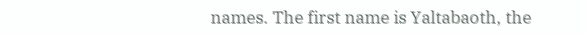names. The first name is Yaltabaoth, the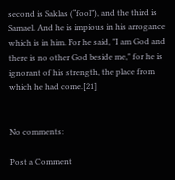second is Saklas (“fool”), and the third is Samael. And he is impious in his arrogance which is in him. For he said, "I am God and there is no other God beside me," for he is ignorant of his strength, the place from which he had come.[21]


No comments:

Post a Comment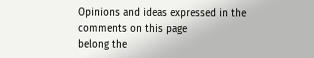Opinions and ideas expressed in the comments on this page
belong the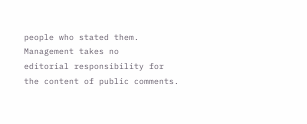people who stated them. Management takes no
editorial responsibility for the content of public comments.